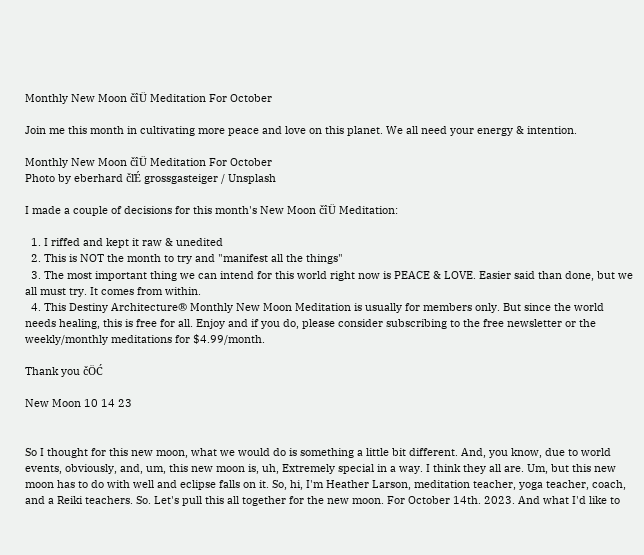Monthly New Moon čîÜ Meditation For October

Join me this month in cultivating more peace and love on this planet. We all need your energy & intention.

Monthly New Moon čîÜ Meditation For October
Photo by eberhard čľÉ grossgasteiger / Unsplash

I made a couple of decisions for this month's New Moon čîÜ Meditation:

  1. I riffed and kept it raw & unedited
  2. This is NOT the month to try and "manifest all the things"
  3. The most important thing we can intend for this world right now is PEACE & LOVE. Easier said than done, but we all must try. It comes from within.
  4. This Destiny Architecture® Monthly New Moon Meditation is usually for members only. But since the world needs healing, this is free for all. Enjoy and if you do, please consider subscribing to the free newsletter or the weekly/monthly meditations for $4.99/month.

Thank you čÖĆ

New Moon 10 14 23


So I thought for this new moon, what we would do is something a little bit different. And, you know, due to world events, obviously, and, um, this new moon is, uh, Extremely special in a way. I think they all are. Um, but this new moon has to do with well and eclipse falls on it. So, hi, I'm Heather Larson, meditation teacher, yoga teacher, coach, and a Reiki teachers. So. Let's pull this all together for the new moon. For October 14th. 2023. And what I'd like to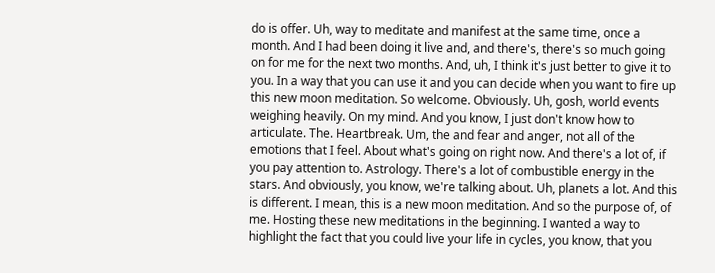do is offer. Uh, way to meditate and manifest at the same time, once a month. And I had been doing it live and, and there's, there's so much going on for me for the next two months. And, uh, I think it's just better to give it to you. In a way that you can use it and you can decide when you want to fire up this new moon meditation. So welcome. Obviously. Uh, gosh, world events weighing heavily. On my mind. And you know, I just don't know how to articulate. The. Heartbreak. Um, the and fear and anger, not all of the emotions that I feel. About what's going on right now. And there's a lot of, if you pay attention to. Astrology. There's a lot of combustible energy in the stars. And obviously, you know, we're talking about. Uh, planets a lot. And this is different. I mean, this is a new moon meditation. And so the purpose of, of me. Hosting these new meditations in the beginning. I wanted a way to highlight the fact that you could live your life in cycles, you know, that you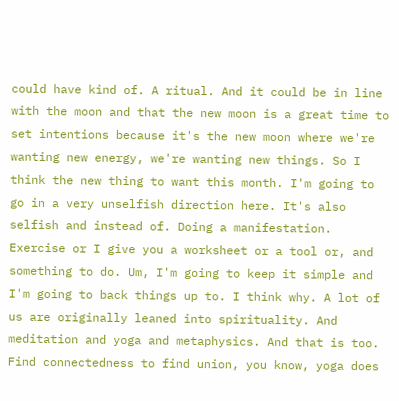could have kind of. A ritual. And it could be in line with the moon and that the new moon is a great time to set intentions because it's the new moon where we're wanting new energy, we're wanting new things. So I think the new thing to want this month. I'm going to go in a very unselfish direction here. It's also selfish and instead of. Doing a manifestation. Exercise or I give you a worksheet or a tool or, and something to do. Um, I'm going to keep it simple and I'm going to back things up to. I think why. A lot of us are originally leaned into spirituality. And meditation and yoga and metaphysics. And that is too. Find connectedness to find union, you know, yoga does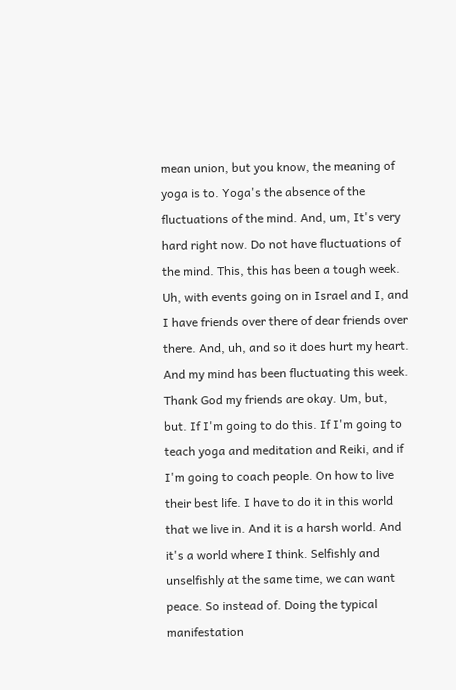mean union, but you know, the meaning of yoga is to. Yoga's the absence of the fluctuations of the mind. And, um, It's very hard right now. Do not have fluctuations of the mind. This, this has been a tough week. Uh, with events going on in Israel and I, and I have friends over there of dear friends over there. And, uh, and so it does hurt my heart. And my mind has been fluctuating this week. Thank God my friends are okay. Um, but, but. If I'm going to do this. If I'm going to teach yoga and meditation and Reiki, and if I'm going to coach people. On how to live their best life. I have to do it in this world that we live in. And it is a harsh world. And it's a world where I think. Selfishly and unselfishly at the same time, we can want peace. So instead of. Doing the typical manifestation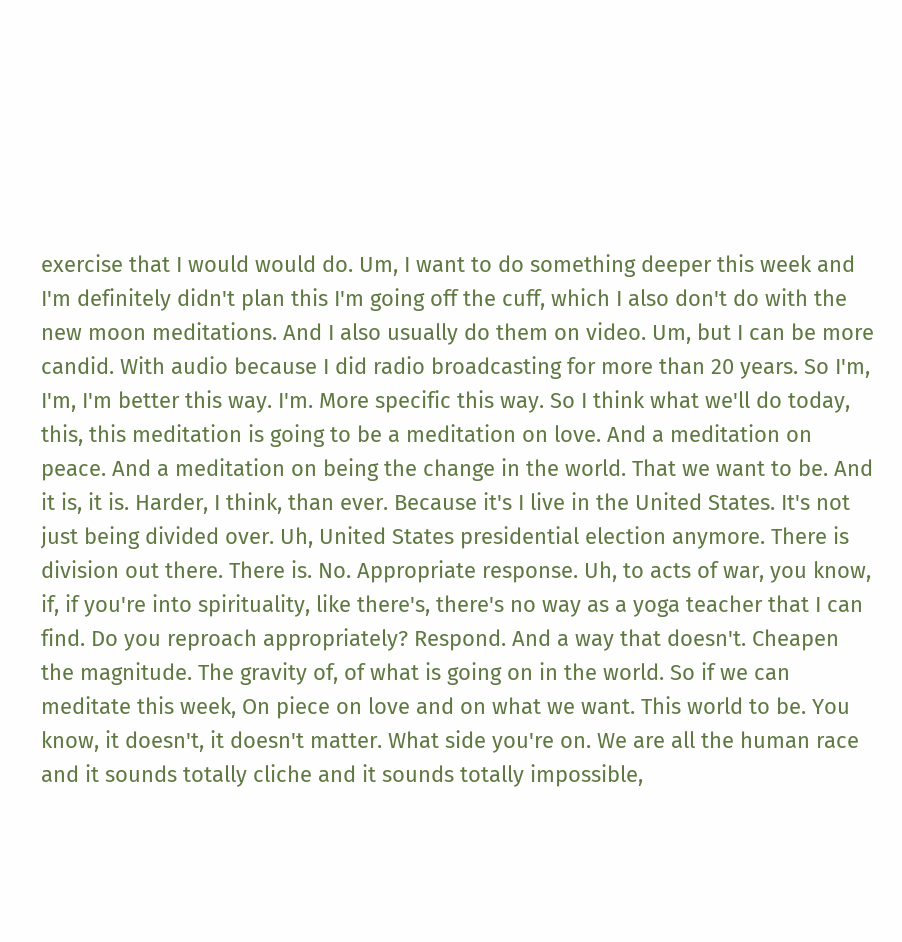exercise that I would would do. Um, I want to do something deeper this week and I'm definitely didn't plan this I'm going off the cuff, which I also don't do with the new moon meditations. And I also usually do them on video. Um, but I can be more candid. With audio because I did radio broadcasting for more than 20 years. So I'm, I'm, I'm better this way. I'm. More specific this way. So I think what we'll do today, this, this meditation is going to be a meditation on love. And a meditation on peace. And a meditation on being the change in the world. That we want to be. And it is, it is. Harder, I think, than ever. Because it's I live in the United States. It's not just being divided over. Uh, United States presidential election anymore. There is division out there. There is. No. Appropriate response. Uh, to acts of war, you know, if, if you're into spirituality, like there's, there's no way as a yoga teacher that I can find. Do you reproach appropriately? Respond. And a way that doesn't. Cheapen the magnitude. The gravity of, of what is going on in the world. So if we can meditate this week, On piece on love and on what we want. This world to be. You know, it doesn't, it doesn't matter. What side you're on. We are all the human race and it sounds totally cliche and it sounds totally impossible,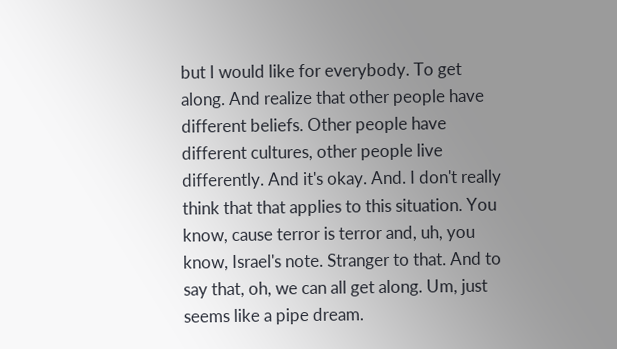but I would like for everybody. To get along. And realize that other people have different beliefs. Other people have different cultures, other people live differently. And it's okay. And. I don't really think that that applies to this situation. You know, cause terror is terror and, uh, you know, Israel's note. Stranger to that. And to say that, oh, we can all get along. Um, just seems like a pipe dream.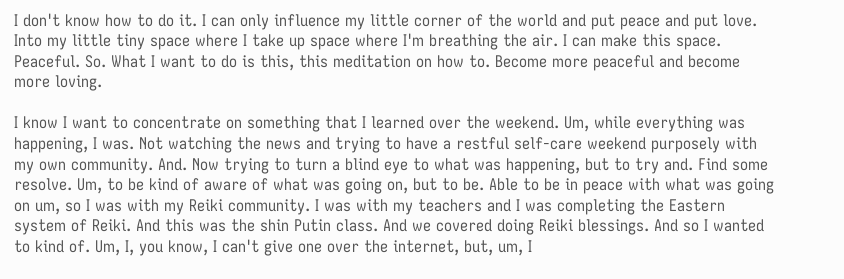I don't know how to do it. I can only influence my little corner of the world and put peace and put love. Into my little tiny space where I take up space where I'm breathing the air. I can make this space. Peaceful. So. What I want to do is this, this meditation on how to. Become more peaceful and become more loving.

I know I want to concentrate on something that I learned over the weekend. Um, while everything was happening, I was. Not watching the news and trying to have a restful self-care weekend purposely with my own community. And. Now trying to turn a blind eye to what was happening, but to try and. Find some resolve. Um, to be kind of aware of what was going on, but to be. Able to be in peace with what was going on um, so I was with my Reiki community. I was with my teachers and I was completing the Eastern system of Reiki. And this was the shin Putin class. And we covered doing Reiki blessings. And so I wanted to kind of. Um, I, you know, I can't give one over the internet, but, um, I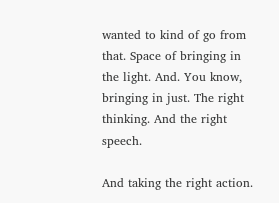wanted to kind of go from that. Space of bringing in the light. And. You know, bringing in just. The right thinking. And the right speech.

And taking the right action.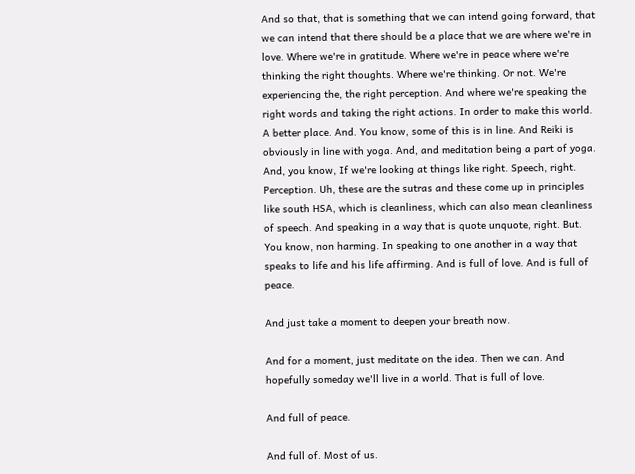And so that, that is something that we can intend going forward, that we can intend that there should be a place that we are where we're in love. Where we're in gratitude. Where we're in peace where we're thinking the right thoughts. Where we're thinking. Or not. We're experiencing the, the right perception. And where we're speaking the right words and taking the right actions. In order to make this world. A better place. And. You know, some of this is in line. And Reiki is obviously in line with yoga. And, and meditation being a part of yoga. And, you know, If we're looking at things like right. Speech, right. Perception. Uh, these are the sutras and these come up in principles like south HSA, which is cleanliness, which can also mean cleanliness of speech. And speaking in a way that is quote unquote, right. But. You know, non harming. In speaking to one another in a way that speaks to life and his life affirming. And is full of love. And is full of peace.

And just take a moment to deepen your breath now.

And for a moment, just meditate on the idea. Then we can. And hopefully someday we'll live in a world. That is full of love.

And full of peace.

And full of. Most of us.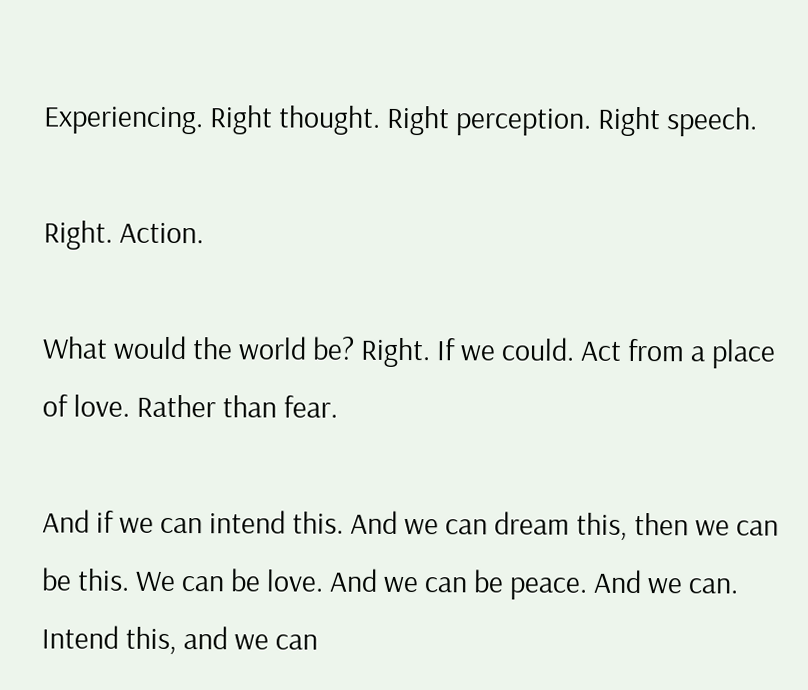Experiencing. Right thought. Right perception. Right speech.

Right. Action.

What would the world be? Right. If we could. Act from a place of love. Rather than fear.

And if we can intend this. And we can dream this, then we can be this. We can be love. And we can be peace. And we can. Intend this, and we can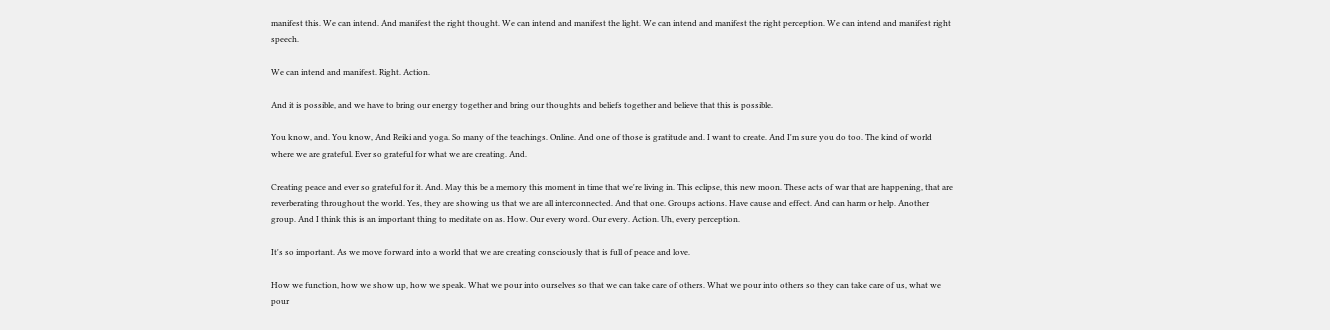manifest this. We can intend. And manifest the right thought. We can intend and manifest the light. We can intend and manifest the right perception. We can intend and manifest right speech.

We can intend and manifest. Right. Action.

And it is possible, and we have to bring our energy together and bring our thoughts and beliefs together and believe that this is possible.

You know, and. You know, And Reiki and yoga. So many of the teachings. Online. And one of those is gratitude and. I want to create. And I'm sure you do too. The kind of world where we are grateful. Ever so grateful for what we are creating. And.

Creating peace and ever so grateful for it. And. May this be a memory this moment in time that we're living in. This eclipse, this new moon. These acts of war that are happening, that are reverberating throughout the world. Yes, they are showing us that we are all interconnected. And that one. Groups actions. Have cause and effect. And can harm or help. Another group. And I think this is an important thing to meditate on as. How. Our every word. Our every. Action. Uh, every perception.

It's so important. As we move forward into a world that we are creating consciously that is full of peace and love.

How we function, how we show up, how we speak. What we pour into ourselves so that we can take care of others. What we pour into others so they can take care of us, what we pour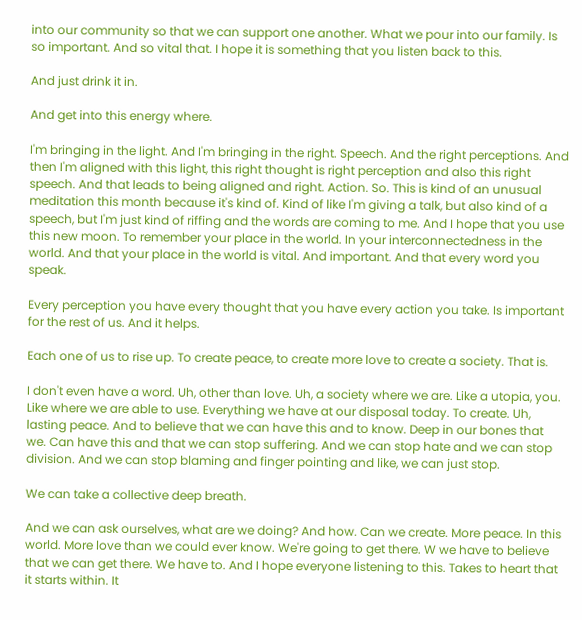into our community so that we can support one another. What we pour into our family. Is so important. And so vital that. I hope it is something that you listen back to this.

And just drink it in.

And get into this energy where.

I'm bringing in the light. And I'm bringing in the right. Speech. And the right perceptions. And then I'm aligned with this light, this right thought is right perception and also this right speech. And that leads to being aligned and right. Action. So. This is kind of an unusual meditation this month because it's kind of. Kind of like I'm giving a talk, but also kind of a speech, but I'm just kind of riffing and the words are coming to me. And I hope that you use this new moon. To remember your place in the world. In your interconnectedness in the world. And that your place in the world is vital. And important. And that every word you speak.

Every perception you have every thought that you have every action you take. Is important for the rest of us. And it helps.

Each one of us to rise up. To create peace, to create more love to create a society. That is.

I don't even have a word. Uh, other than love. Uh, a society where we are. Like a utopia, you. Like where we are able to use. Everything we have at our disposal today. To create. Uh, lasting peace. And to believe that we can have this and to know. Deep in our bones that we. Can have this and that we can stop suffering. And we can stop hate and we can stop division. And we can stop blaming and finger pointing and like, we can just stop.

We can take a collective deep breath.

And we can ask ourselves, what are we doing? And how. Can we create. More peace. In this world. More love than we could ever know. We're going to get there. W we have to believe that we can get there. We have to. And I hope everyone listening to this. Takes to heart that it starts within. It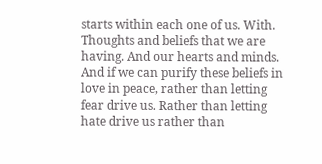starts within each one of us. With. Thoughts and beliefs that we are having. And our hearts and minds. And if we can purify these beliefs in love in peace, rather than letting fear drive us. Rather than letting hate drive us rather than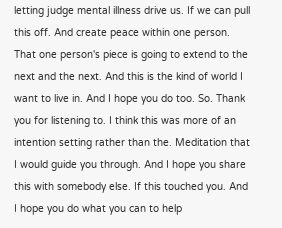letting judge mental illness drive us. If we can pull this off. And create peace within one person. That one person's piece is going to extend to the next and the next. And this is the kind of world I want to live in. And I hope you do too. So. Thank you for listening to. I think this was more of an intention setting rather than the. Meditation that I would guide you through. And I hope you share this with somebody else. If this touched you. And I hope you do what you can to help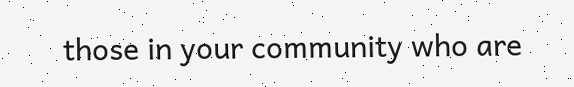those in your community who are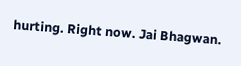hurting. Right now. Jai Bhagwan.